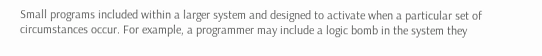Small programs included within a larger system and designed to activate when a particular set of circumstances occur. For example, a programmer may include a logic bomb in the system they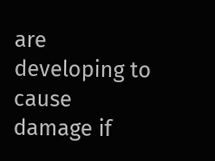are developing to cause damage if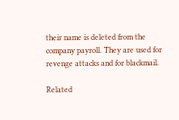their name is deleted from the company payroll. They are used for revenge attacks and for blackmail.

Related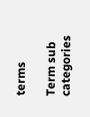terms

Term sub categories